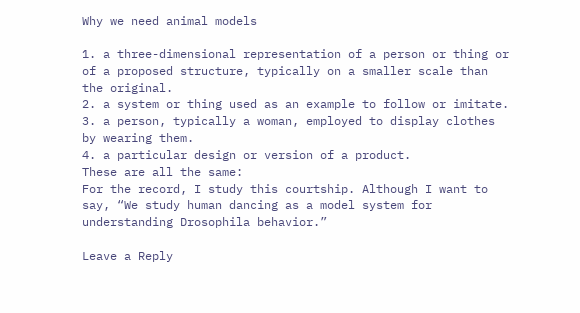Why we need animal models

1. a three-dimensional representation of a person or thing or of a proposed structure, typically on a smaller scale than the original.
2. a system or thing used as an example to follow or imitate.
3. a person, typically a woman, employed to display clothes by wearing them.
4. a particular design or version of a product.
These are all the same:
For the record, I study this courtship. Although I want to say, “We study human dancing as a model system for understanding Drosophila behavior.”

Leave a Reply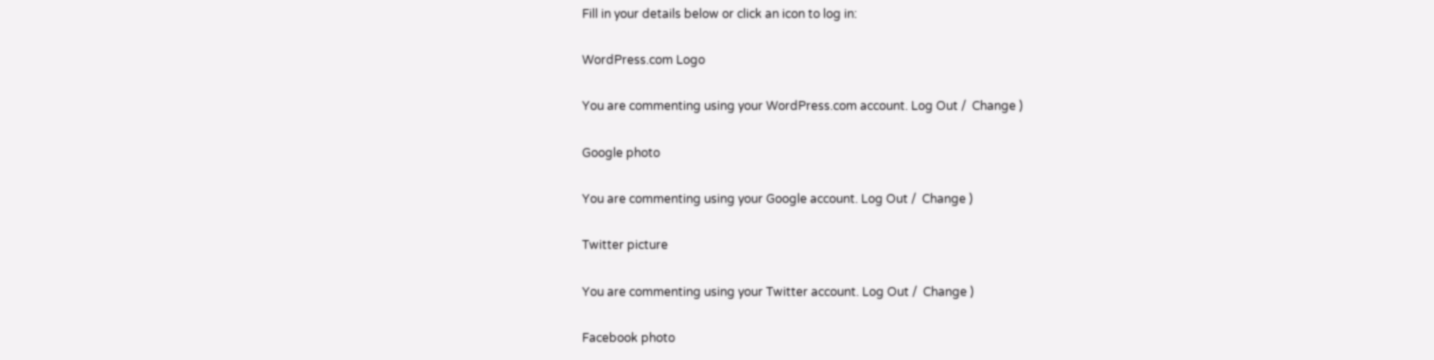Fill in your details below or click an icon to log in:

WordPress.com Logo

You are commenting using your WordPress.com account. Log Out /  Change )

Google photo

You are commenting using your Google account. Log Out /  Change )

Twitter picture

You are commenting using your Twitter account. Log Out /  Change )

Facebook photo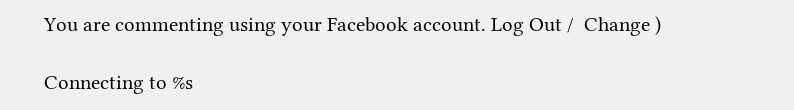You are commenting using your Facebook account. Log Out /  Change )

Connecting to %s